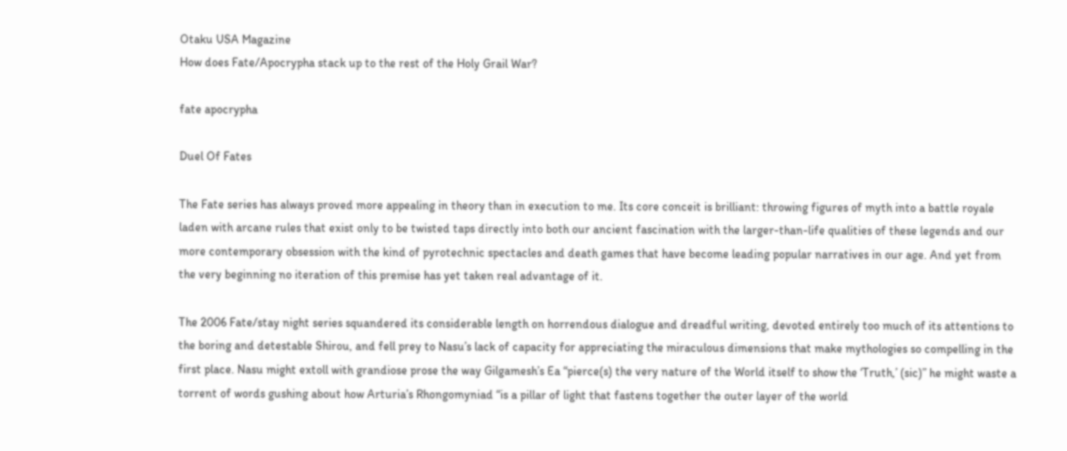Otaku USA Magazine
How does Fate/Apocrypha stack up to the rest of the Holy Grail War?

fate apocrypha

Duel Of Fates

The Fate series has always proved more appealing in theory than in execution to me. Its core conceit is brilliant: throwing figures of myth into a battle royale laden with arcane rules that exist only to be twisted taps directly into both our ancient fascination with the larger-than-life qualities of these legends and our more contemporary obsession with the kind of pyrotechnic spectacles and death games that have become leading popular narratives in our age. And yet from the very beginning no iteration of this premise has yet taken real advantage of it.

The 2006 Fate/stay night series squandered its considerable length on horrendous dialogue and dreadful writing, devoted entirely too much of its attentions to the boring and detestable Shirou, and fell prey to Nasu’s lack of capacity for appreciating the miraculous dimensions that make mythologies so compelling in the first place. Nasu might extoll with grandiose prose the way Gilgamesh’s Ea “pierce(s) the very nature of the World itself to show the ‘Truth,’ (sic)” he might waste a torrent of words gushing about how Arturia’s Rhongomyniad “is a pillar of light that fastens together the outer layer of the world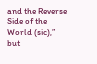and the Reverse Side of the World (sic),” but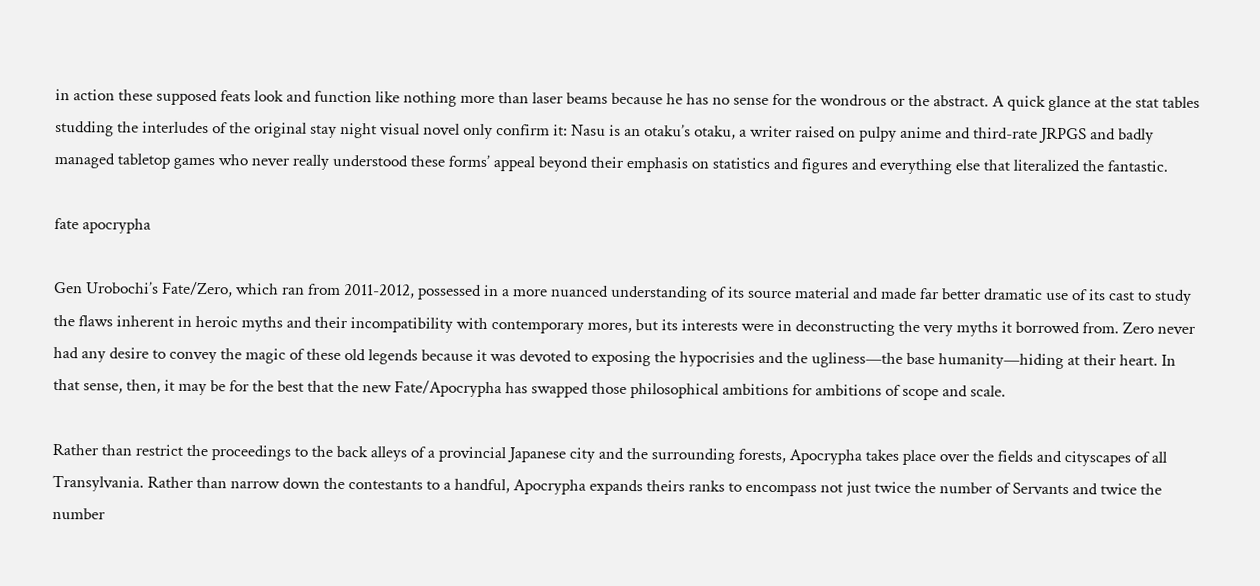in action these supposed feats look and function like nothing more than laser beams because he has no sense for the wondrous or the abstract. A quick glance at the stat tables studding the interludes of the original stay night visual novel only confirm it: Nasu is an otaku’s otaku, a writer raised on pulpy anime and third-rate JRPGS and badly managed tabletop games who never really understood these forms’ appeal beyond their emphasis on statistics and figures and everything else that literalized the fantastic.

fate apocrypha

Gen Urobochi’s Fate/Zero, which ran from 2011-2012, possessed in a more nuanced understanding of its source material and made far better dramatic use of its cast to study the flaws inherent in heroic myths and their incompatibility with contemporary mores, but its interests were in deconstructing the very myths it borrowed from. Zero never had any desire to convey the magic of these old legends because it was devoted to exposing the hypocrisies and the ugliness—the base humanity—hiding at their heart. In that sense, then, it may be for the best that the new Fate/Apocrypha has swapped those philosophical ambitions for ambitions of scope and scale.

Rather than restrict the proceedings to the back alleys of a provincial Japanese city and the surrounding forests, Apocrypha takes place over the fields and cityscapes of all Transylvania. Rather than narrow down the contestants to a handful, Apocrypha expands theirs ranks to encompass not just twice the number of Servants and twice the number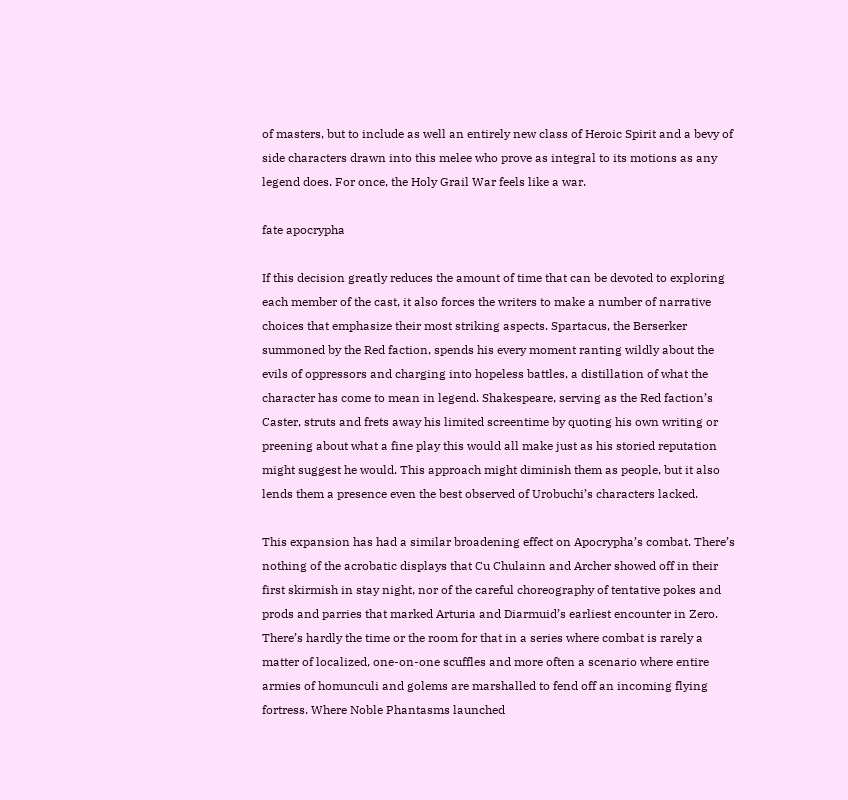of masters, but to include as well an entirely new class of Heroic Spirit and a bevy of side characters drawn into this melee who prove as integral to its motions as any legend does. For once, the Holy Grail War feels like a war.

fate apocrypha

If this decision greatly reduces the amount of time that can be devoted to exploring each member of the cast, it also forces the writers to make a number of narrative choices that emphasize their most striking aspects. Spartacus, the Berserker summoned by the Red faction, spends his every moment ranting wildly about the evils of oppressors and charging into hopeless battles, a distillation of what the character has come to mean in legend. Shakespeare, serving as the Red faction’s Caster, struts and frets away his limited screentime by quoting his own writing or preening about what a fine play this would all make just as his storied reputation might suggest he would. This approach might diminish them as people, but it also lends them a presence even the best observed of Urobuchi’s characters lacked.

This expansion has had a similar broadening effect on Apocrypha’s combat. There’s nothing of the acrobatic displays that Cu Chulainn and Archer showed off in their first skirmish in stay night, nor of the careful choreography of tentative pokes and prods and parries that marked Arturia and Diarmuid’s earliest encounter in Zero. There’s hardly the time or the room for that in a series where combat is rarely a matter of localized, one-on-one scuffles and more often a scenario where entire armies of homunculi and golems are marshalled to fend off an incoming flying fortress. Where Noble Phantasms launched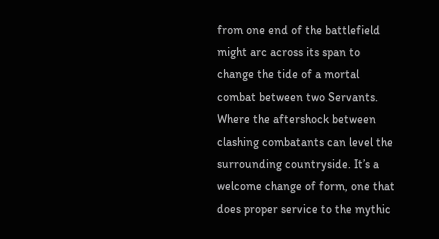from one end of the battlefield might arc across its span to change the tide of a mortal combat between two Servants. Where the aftershock between clashing combatants can level the surrounding countryside. It’s a welcome change of form, one that does proper service to the mythic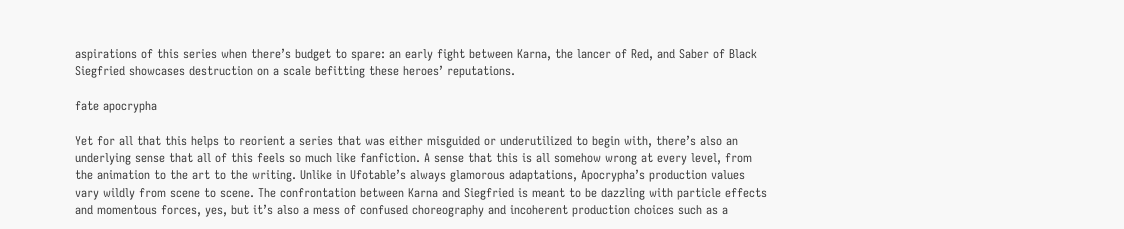aspirations of this series when there’s budget to spare: an early fight between Karna, the lancer of Red, and Saber of Black Siegfried showcases destruction on a scale befitting these heroes’ reputations.

fate apocrypha

Yet for all that this helps to reorient a series that was either misguided or underutilized to begin with, there’s also an underlying sense that all of this feels so much like fanfiction. A sense that this is all somehow wrong at every level, from the animation to the art to the writing. Unlike in Ufotable’s always glamorous adaptations, Apocrypha’s production values vary wildly from scene to scene. The confrontation between Karna and Siegfried is meant to be dazzling with particle effects and momentous forces, yes, but it’s also a mess of confused choreography and incoherent production choices such as a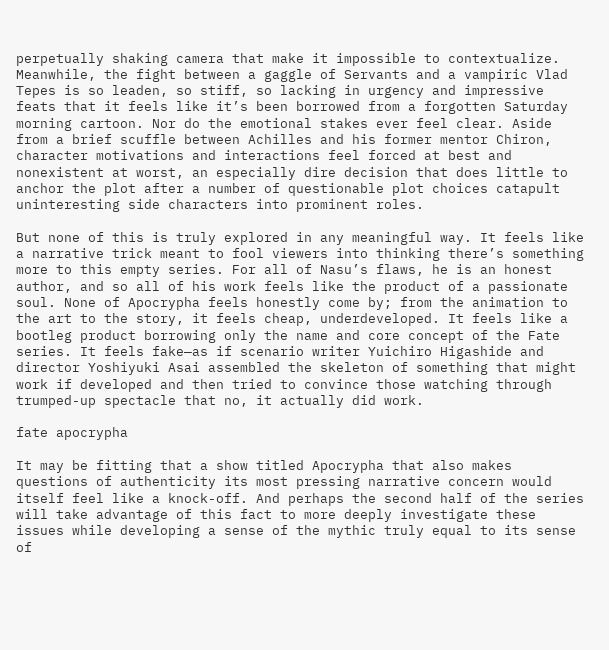perpetually shaking camera that make it impossible to contextualize. Meanwhile, the fight between a gaggle of Servants and a vampiric Vlad Tepes is so leaden, so stiff, so lacking in urgency and impressive feats that it feels like it’s been borrowed from a forgotten Saturday morning cartoon. Nor do the emotional stakes ever feel clear. Aside from a brief scuffle between Achilles and his former mentor Chiron, character motivations and interactions feel forced at best and nonexistent at worst, an especially dire decision that does little to anchor the plot after a number of questionable plot choices catapult uninteresting side characters into prominent roles.

But none of this is truly explored in any meaningful way. It feels like a narrative trick meant to fool viewers into thinking there’s something more to this empty series. For all of Nasu’s flaws, he is an honest author, and so all of his work feels like the product of a passionate soul. None of Apocrypha feels honestly come by; from the animation to the art to the story, it feels cheap, underdeveloped. It feels like a bootleg product borrowing only the name and core concept of the Fate series. It feels fake—as if scenario writer Yuichiro Higashide and director Yoshiyuki Asai assembled the skeleton of something that might work if developed and then tried to convince those watching through trumped-up spectacle that no, it actually did work.

fate apocrypha

It may be fitting that a show titled Apocrypha that also makes questions of authenticity its most pressing narrative concern would itself feel like a knock-off. And perhaps the second half of the series will take advantage of this fact to more deeply investigate these issues while developing a sense of the mythic truly equal to its sense of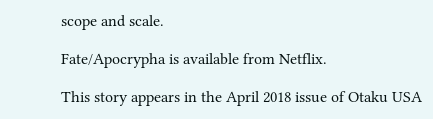scope and scale.

Fate/Apocrypha is available from Netflix.

This story appears in the April 2018 issue of Otaku USA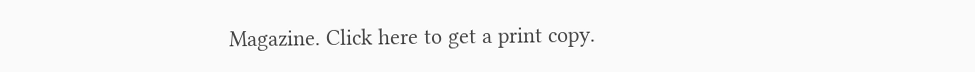Magazine. Click here to get a print copy.